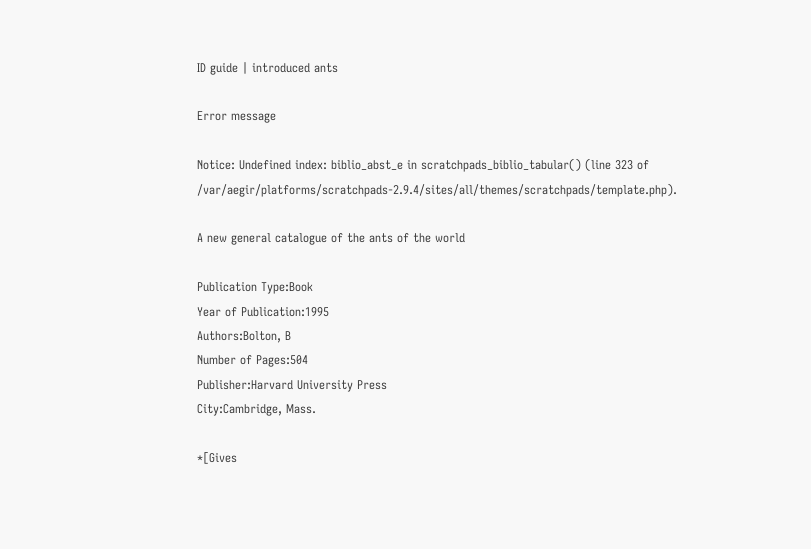ID guide | introduced ants

Error message

Notice: Undefined index: biblio_abst_e in scratchpads_biblio_tabular() (line 323 of /var/aegir/platforms/scratchpads-2.9.4/sites/all/themes/scratchpads/template.php).

A new general catalogue of the ants of the world

Publication Type:Book
Year of Publication:1995
Authors:Bolton, B
Number of Pages:504
Publisher:Harvard University Press
City:Cambridge, Mass.

*[Gives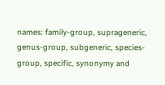names: family-group, suprageneric, genus-group, subgeneric, species-group, specific, synonymy and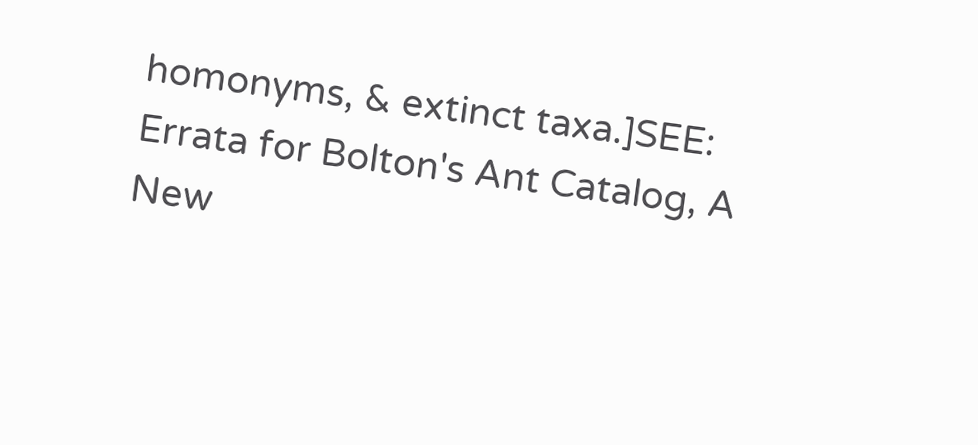homonyms, & extinct taxa.]SEE: Errata for Bolton's Ant Catalog, A New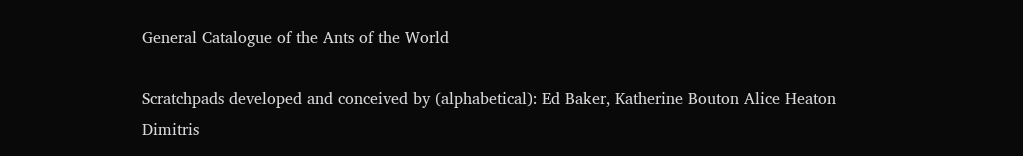General Catalogue of the Ants of the World

Scratchpads developed and conceived by (alphabetical): Ed Baker, Katherine Bouton Alice Heaton Dimitris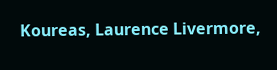Koureas, Laurence Livermore,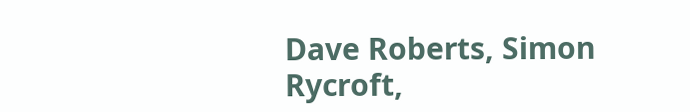Dave Roberts, Simon Rycroft,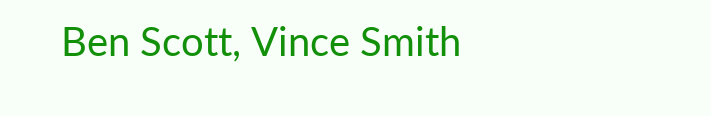Ben Scott, Vince Smith